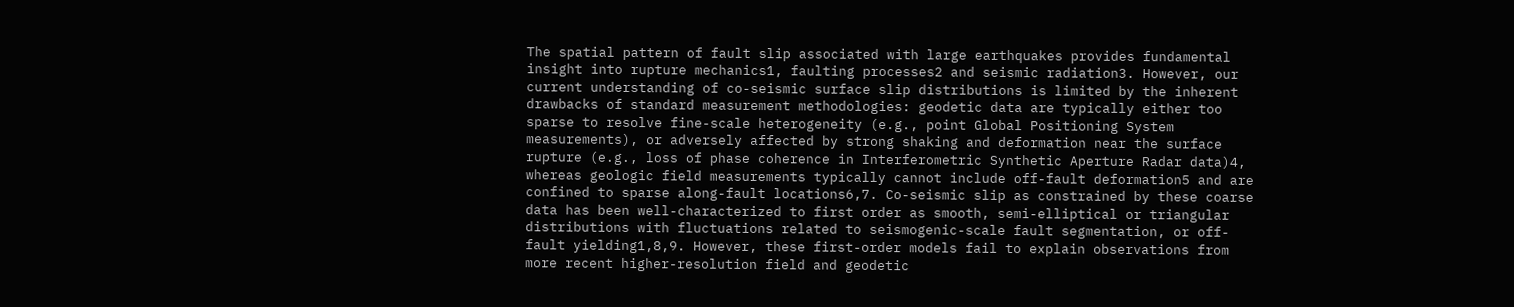The spatial pattern of fault slip associated with large earthquakes provides fundamental insight into rupture mechanics1, faulting processes2 and seismic radiation3. However, our current understanding of co-seismic surface slip distributions is limited by the inherent drawbacks of standard measurement methodologies: geodetic data are typically either too sparse to resolve fine-scale heterogeneity (e.g., point Global Positioning System measurements), or adversely affected by strong shaking and deformation near the surface rupture (e.g., loss of phase coherence in Interferometric Synthetic Aperture Radar data)4, whereas geologic field measurements typically cannot include off-fault deformation5 and are confined to sparse along-fault locations6,7. Co-seismic slip as constrained by these coarse data has been well-characterized to first order as smooth, semi-elliptical or triangular distributions with fluctuations related to seismogenic-scale fault segmentation, or off-fault yielding1,8,9. However, these first-order models fail to explain observations from more recent higher-resolution field and geodetic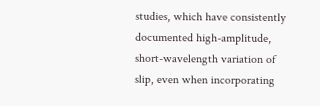studies, which have consistently documented high-amplitude, short-wavelength variation of slip, even when incorporating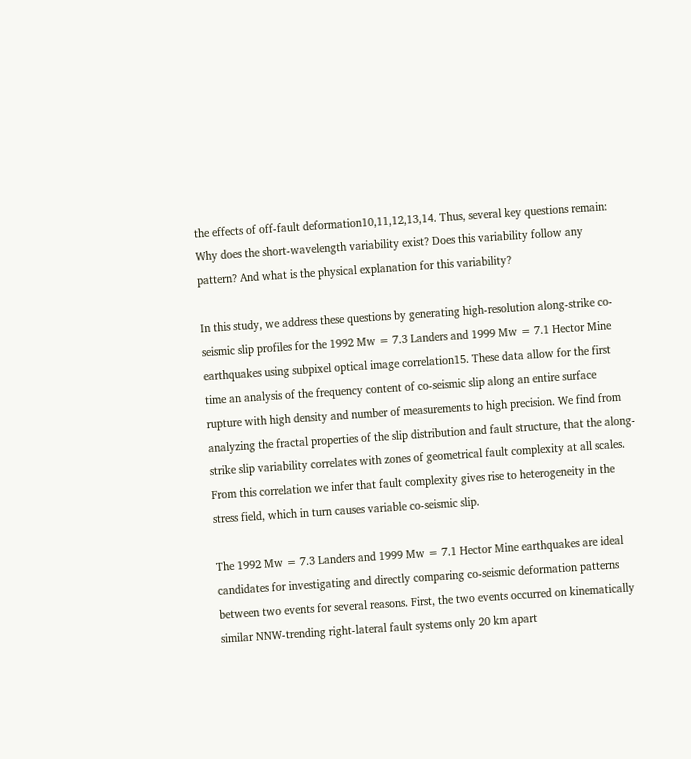the effects of off-fault deformation10,11,12,13,14. Thus, several key questions remain: Why does the short-wavelength variability exist? Does this variability follow any pattern? And what is the physical explanation for this variability?

In this study, we address these questions by generating high-resolution along-strike co-seismic slip profiles for the 1992 Mw = 7.3 Landers and 1999 Mw = 7.1 Hector Mine earthquakes using subpixel optical image correlation15. These data allow for the first time an analysis of the frequency content of co-seismic slip along an entire surface rupture with high density and number of measurements to high precision. We find from analyzing the fractal properties of the slip distribution and fault structure, that the along-strike slip variability correlates with zones of geometrical fault complexity at all scales. From this correlation we infer that fault complexity gives rise to heterogeneity in the stress field, which in turn causes variable co-seismic slip.

The 1992 Mw = 7.3 Landers and 1999 Mw = 7.1 Hector Mine earthquakes are ideal candidates for investigating and directly comparing co-seismic deformation patterns between two events for several reasons. First, the two events occurred on kinematically similar NNW-trending right-lateral fault systems only 20 km apart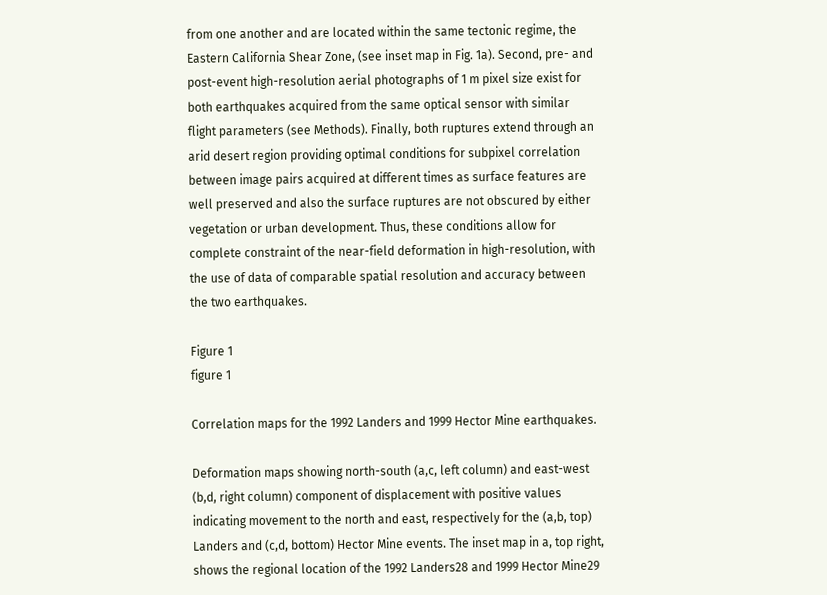from one another and are located within the same tectonic regime, the Eastern California Shear Zone, (see inset map in Fig. 1a). Second, pre- and post-event high-resolution aerial photographs of 1 m pixel size exist for both earthquakes acquired from the same optical sensor with similar flight parameters (see Methods). Finally, both ruptures extend through an arid desert region providing optimal conditions for subpixel correlation between image pairs acquired at different times as surface features are well preserved and also the surface ruptures are not obscured by either vegetation or urban development. Thus, these conditions allow for complete constraint of the near-field deformation in high-resolution, with the use of data of comparable spatial resolution and accuracy between the two earthquakes.

Figure 1
figure 1

Correlation maps for the 1992 Landers and 1999 Hector Mine earthquakes.

Deformation maps showing north-south (a,c, left column) and east-west (b,d, right column) component of displacement with positive values indicating movement to the north and east, respectively for the (a,b, top) Landers and (c,d, bottom) Hector Mine events. The inset map in a, top right, shows the regional location of the 1992 Landers28 and 1999 Hector Mine29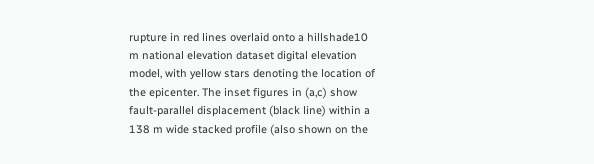rupture in red lines overlaid onto a hillshade10 m national elevation dataset digital elevation model, with yellow stars denoting the location of the epicenter. The inset figures in (a,c) show fault-parallel displacement (black line) within a 138 m wide stacked profile (also shown on the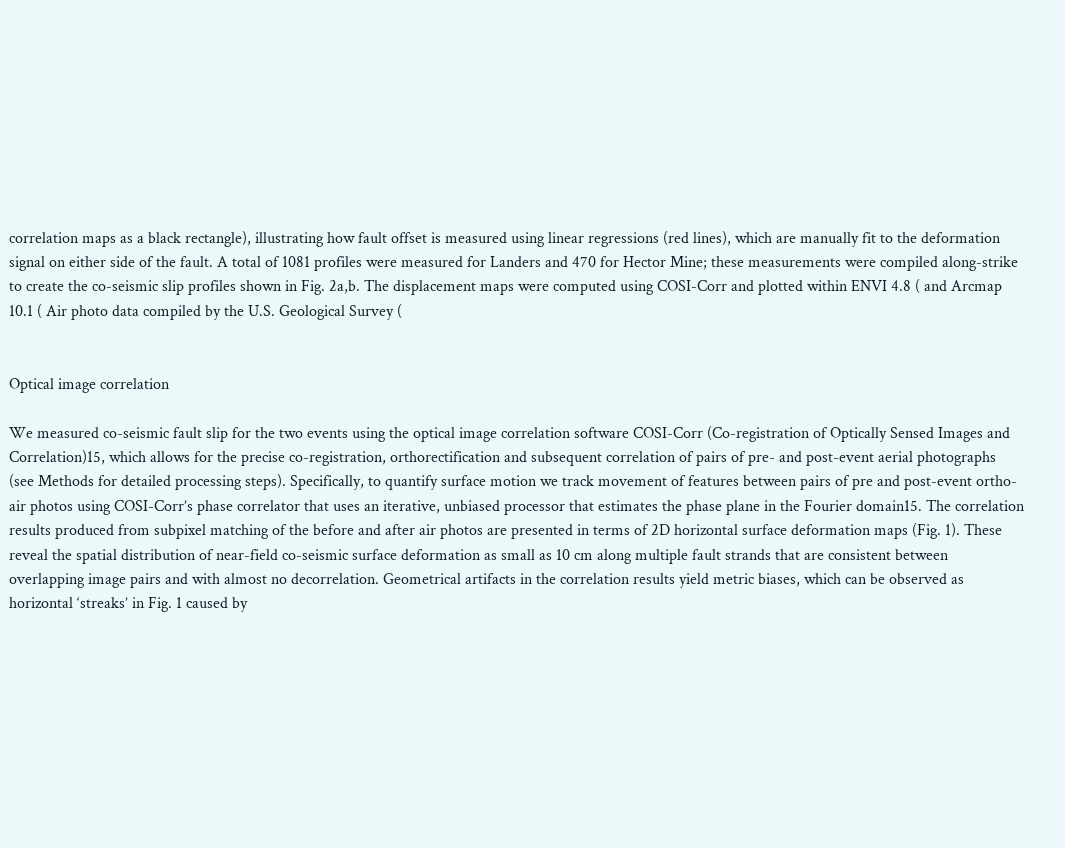correlation maps as a black rectangle), illustrating how fault offset is measured using linear regressions (red lines), which are manually fit to the deformation signal on either side of the fault. A total of 1081 profiles were measured for Landers and 470 for Hector Mine; these measurements were compiled along-strike to create the co-seismic slip profiles shown in Fig. 2a,b. The displacement maps were computed using COSI-Corr and plotted within ENVI 4.8 ( and Arcmap 10.1 ( Air photo data compiled by the U.S. Geological Survey (


Optical image correlation

We measured co-seismic fault slip for the two events using the optical image correlation software COSI-Corr (Co-registration of Optically Sensed Images and Correlation)15, which allows for the precise co-registration, orthorectification and subsequent correlation of pairs of pre- and post-event aerial photographs (see Methods for detailed processing steps). Specifically, to quantify surface motion we track movement of features between pairs of pre and post-event ortho-air photos using COSI-Corr’s phase correlator that uses an iterative, unbiased processor that estimates the phase plane in the Fourier domain15. The correlation results produced from subpixel matching of the before and after air photos are presented in terms of 2D horizontal surface deformation maps (Fig. 1). These reveal the spatial distribution of near-field co-seismic surface deformation as small as 10 cm along multiple fault strands that are consistent between overlapping image pairs and with almost no decorrelation. Geometrical artifacts in the correlation results yield metric biases, which can be observed as horizontal ‘streaks’ in Fig. 1 caused by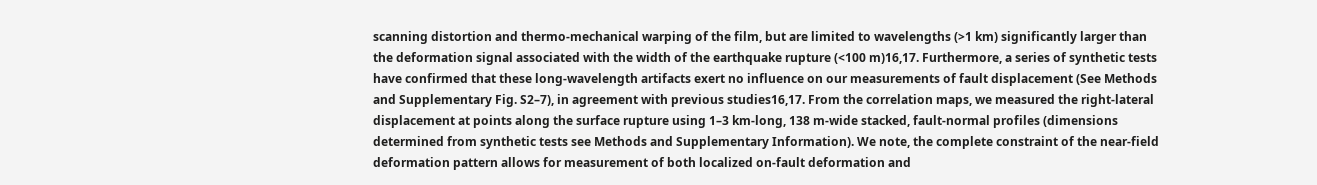scanning distortion and thermo-mechanical warping of the film, but are limited to wavelengths (>1 km) significantly larger than the deformation signal associated with the width of the earthquake rupture (<100 m)16,17. Furthermore, a series of synthetic tests have confirmed that these long-wavelength artifacts exert no influence on our measurements of fault displacement (See Methods and Supplementary Fig. S2–7), in agreement with previous studies16,17. From the correlation maps, we measured the right-lateral displacement at points along the surface rupture using 1–3 km-long, 138 m-wide stacked, fault-normal profiles (dimensions determined from synthetic tests see Methods and Supplementary Information). We note, the complete constraint of the near-field deformation pattern allows for measurement of both localized on-fault deformation and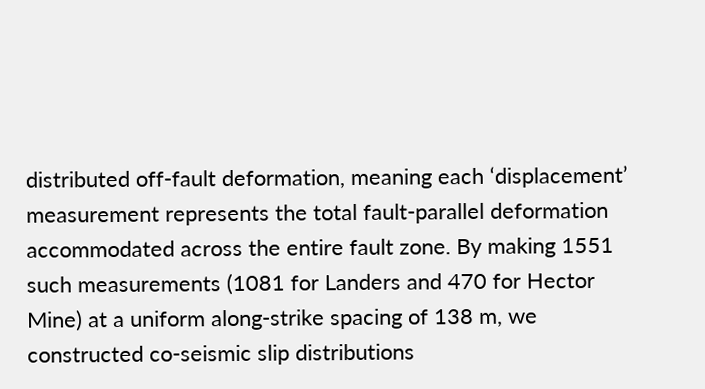distributed off-fault deformation, meaning each ‘displacement’ measurement represents the total fault-parallel deformation accommodated across the entire fault zone. By making 1551 such measurements (1081 for Landers and 470 for Hector Mine) at a uniform along-strike spacing of 138 m, we constructed co-seismic slip distributions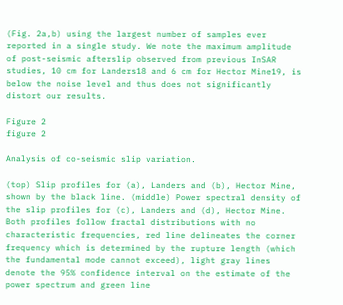(Fig. 2a,b) using the largest number of samples ever reported in a single study. We note the maximum amplitude of post-seismic afterslip observed from previous InSAR studies, 10 cm for Landers18 and 6 cm for Hector Mine19, is below the noise level and thus does not significantly distort our results.

Figure 2
figure 2

Analysis of co-seismic slip variation.

(top) Slip profiles for (a), Landers and (b), Hector Mine, shown by the black line. (middle) Power spectral density of the slip profiles for (c), Landers and (d), Hector Mine. Both profiles follow fractal distributions with no characteristic frequencies, red line delineates the corner frequency which is determined by the rupture length (which the fundamental mode cannot exceed), light gray lines denote the 95% confidence interval on the estimate of the power spectrum and green line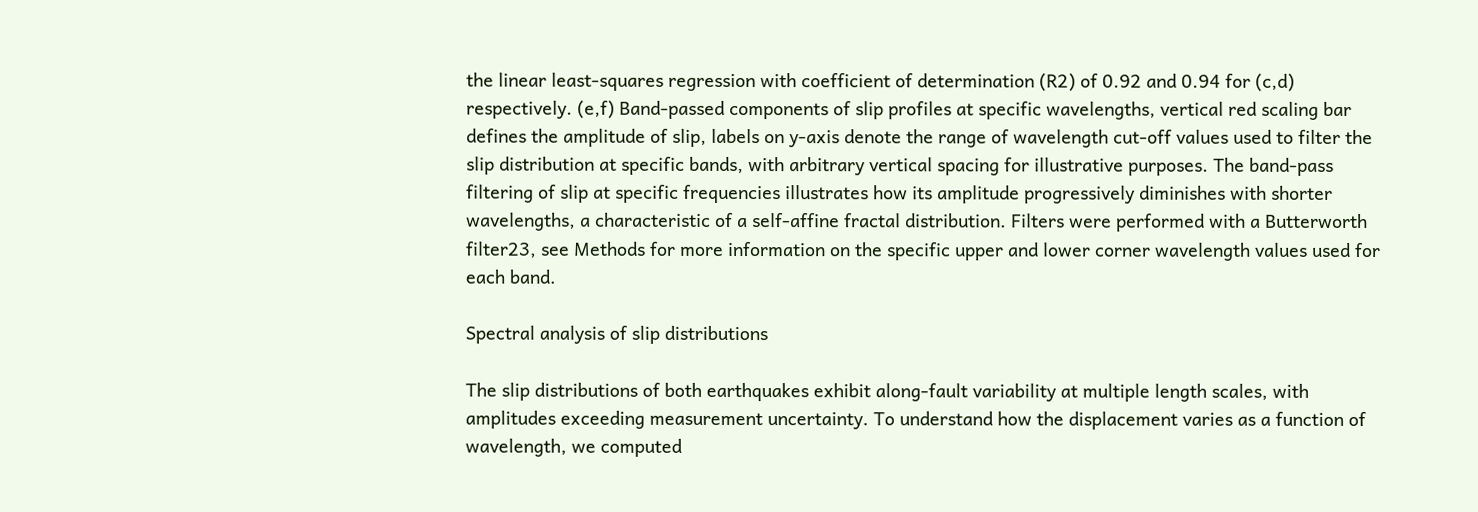the linear least-squares regression with coefficient of determination (R2) of 0.92 and 0.94 for (c,d) respectively. (e,f) Band-passed components of slip profiles at specific wavelengths, vertical red scaling bar defines the amplitude of slip, labels on y-axis denote the range of wavelength cut-off values used to filter the slip distribution at specific bands, with arbitrary vertical spacing for illustrative purposes. The band-pass filtering of slip at specific frequencies illustrates how its amplitude progressively diminishes with shorter wavelengths, a characteristic of a self-affine fractal distribution. Filters were performed with a Butterworth filter23, see Methods for more information on the specific upper and lower corner wavelength values used for each band.

Spectral analysis of slip distributions

The slip distributions of both earthquakes exhibit along-fault variability at multiple length scales, with amplitudes exceeding measurement uncertainty. To understand how the displacement varies as a function of wavelength, we computed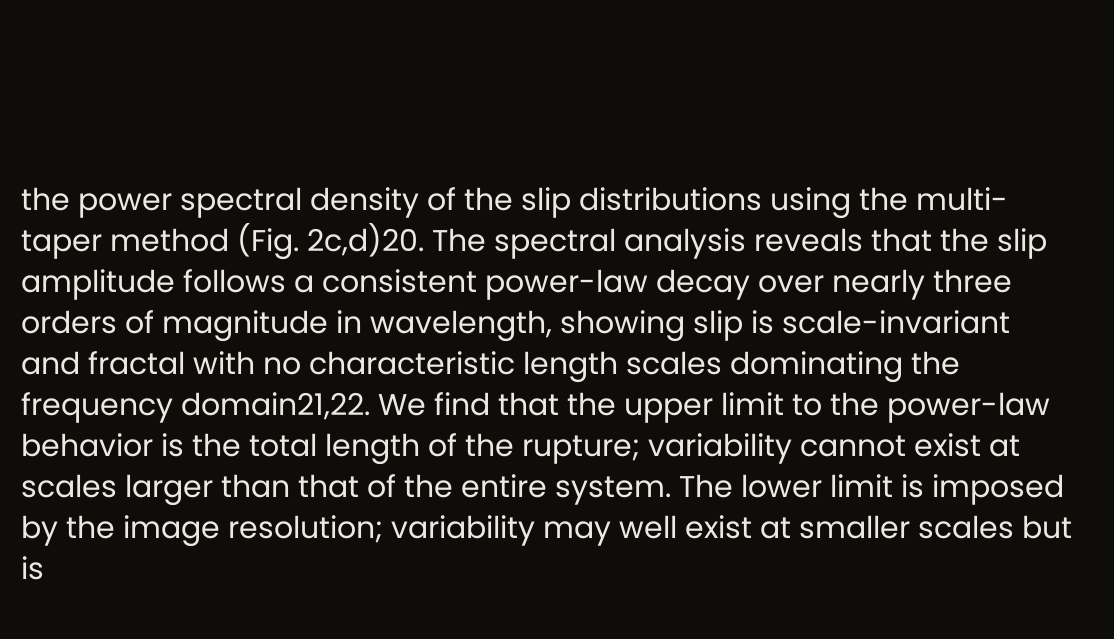the power spectral density of the slip distributions using the multi-taper method (Fig. 2c,d)20. The spectral analysis reveals that the slip amplitude follows a consistent power-law decay over nearly three orders of magnitude in wavelength, showing slip is scale-invariant and fractal with no characteristic length scales dominating the frequency domain21,22. We find that the upper limit to the power-law behavior is the total length of the rupture; variability cannot exist at scales larger than that of the entire system. The lower limit is imposed by the image resolution; variability may well exist at smaller scales but is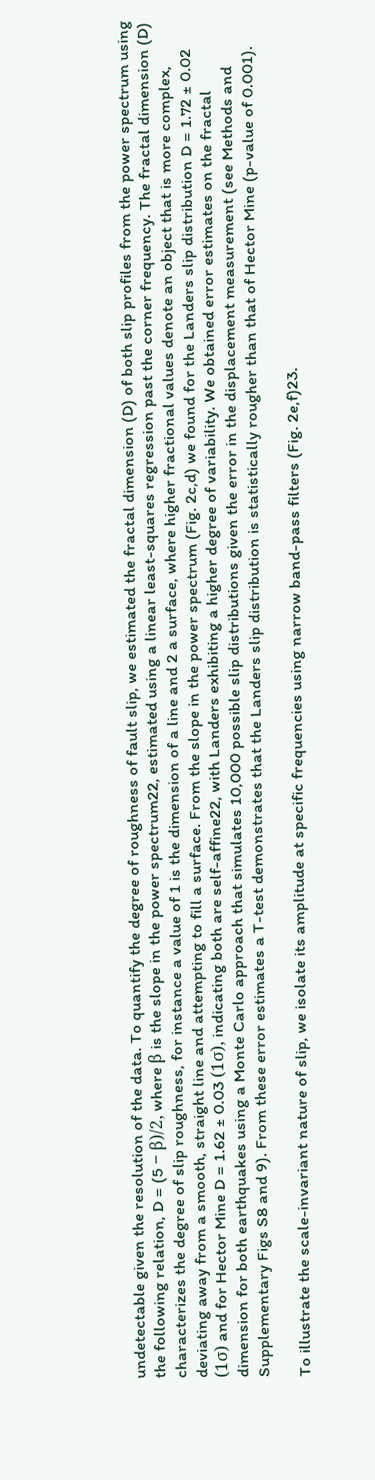undetectable given the resolution of the data. To quantify the degree of roughness of fault slip, we estimated the fractal dimension (D) of both slip profiles from the power spectrum using the following relation, D = (5 − β)/2, where β is the slope in the power spectrum22, estimated using a linear least-squares regression past the corner frequency. The fractal dimension (D) characterizes the degree of slip roughness, for instance a value of 1 is the dimension of a line and 2 a surface, where higher fractional values denote an object that is more complex, deviating away from a smooth, straight line and attempting to fill a surface. From the slope in the power spectrum (Fig. 2c,d) we found for the Landers slip distribution D = 1.72 ± 0.02 (1σ) and for Hector Mine D = 1.62 ± 0.03 (1σ), indicating both are self-affine22, with Landers exhibiting a higher degree of variability. We obtained error estimates on the fractal dimension for both earthquakes using a Monte Carlo approach that simulates 10,000 possible slip distributions given the error in the displacement measurement (see Methods and Supplementary Figs S8 and 9). From these error estimates a T-test demonstrates that the Landers slip distribution is statistically rougher than that of Hector Mine (p-value of 0.001).

To illustrate the scale-invariant nature of slip, we isolate its amplitude at specific frequencies using narrow band-pass filters (Fig. 2e,f)23.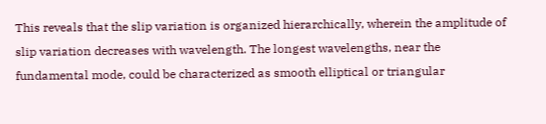This reveals that the slip variation is organized hierarchically, wherein the amplitude of slip variation decreases with wavelength. The longest wavelengths, near the fundamental mode, could be characterized as smooth elliptical or triangular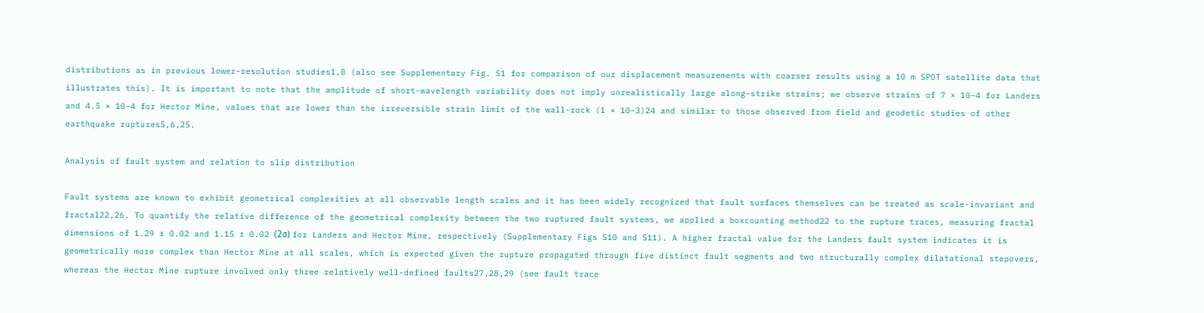distributions as in previous lower-resolution studies1,8 (also see Supplementary Fig. S1 for comparison of our displacement measurements with coarser results using a 10 m SPOT satellite data that illustrates this). It is important to note that the amplitude of short-wavelength variability does not imply unrealistically large along-strike strains; we observe strains of 7 × 10−4 for Landers and 4.5 × 10−4 for Hector Mine, values that are lower than the irreversible strain limit of the wall-rock (1 × 10−3)24 and similar to those observed from field and geodetic studies of other earthquake ruptures5,6,25.

Analysis of fault system and relation to slip distribution

Fault systems are known to exhibit geometrical complexities at all observable length scales and it has been widely recognized that fault surfaces themselves can be treated as scale-invariant and fractal22,26. To quantify the relative difference of the geometrical complexity between the two ruptured fault systems, we applied a boxcounting method22 to the rupture traces, measuring fractal dimensions of 1.29 ± 0.02 and 1.15 ± 0.02 (2σ) for Landers and Hector Mine, respectively (Supplementary Figs S10 and S11). A higher fractal value for the Landers fault system indicates it is geometrically more complex than Hector Mine at all scales, which is expected given the rupture propagated through five distinct fault segments and two structurally complex dilatational stepovers, whereas the Hector Mine rupture involved only three relatively well-defined faults27,28,29 (see fault trace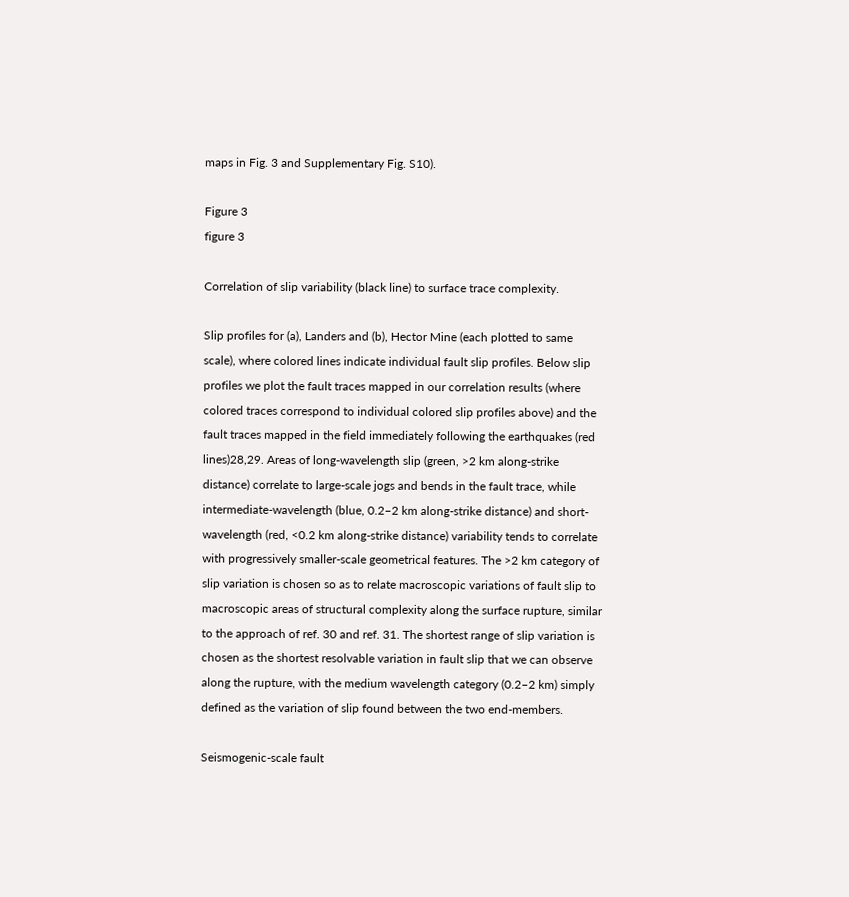maps in Fig. 3 and Supplementary Fig. S10).

Figure 3
figure 3

Correlation of slip variability (black line) to surface trace complexity.

Slip profiles for (a), Landers and (b), Hector Mine (each plotted to same scale), where colored lines indicate individual fault slip profiles. Below slip profiles we plot the fault traces mapped in our correlation results (where colored traces correspond to individual colored slip profiles above) and the fault traces mapped in the field immediately following the earthquakes (red lines)28,29. Areas of long-wavelength slip (green, >2 km along-strike distance) correlate to large-scale jogs and bends in the fault trace, while intermediate-wavelength (blue, 0.2–2 km along-strike distance) and short-wavelength (red, <0.2 km along-strike distance) variability tends to correlate with progressively smaller-scale geometrical features. The >2 km category of slip variation is chosen so as to relate macroscopic variations of fault slip to macroscopic areas of structural complexity along the surface rupture, similar to the approach of ref. 30 and ref. 31. The shortest range of slip variation is chosen as the shortest resolvable variation in fault slip that we can observe along the rupture, with the medium wavelength category (0.2–2 km) simply defined as the variation of slip found between the two end-members.

Seismogenic-scale fault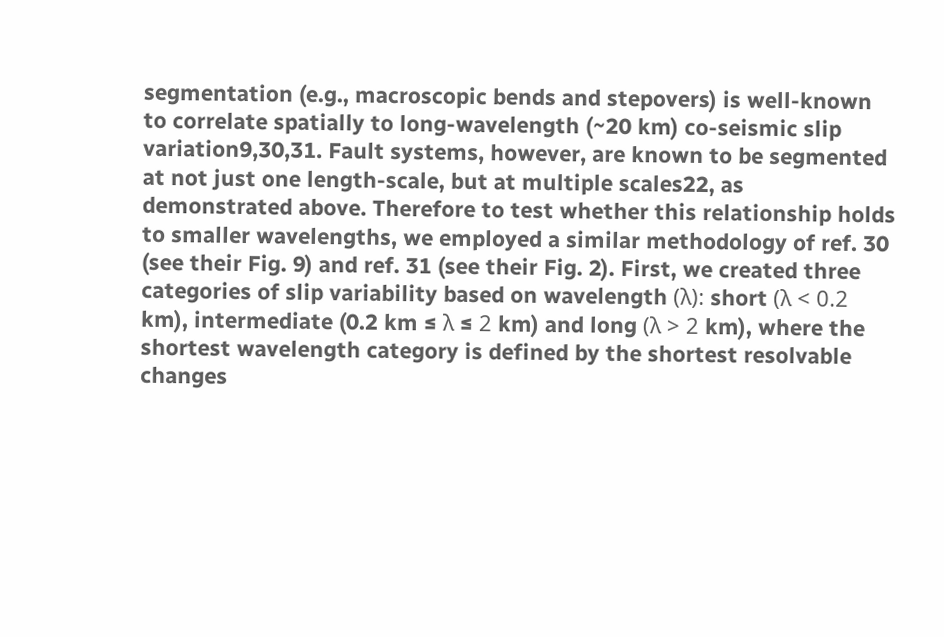segmentation (e.g., macroscopic bends and stepovers) is well-known to correlate spatially to long-wavelength (~20 km) co-seismic slip variation9,30,31. Fault systems, however, are known to be segmented at not just one length-scale, but at multiple scales22, as demonstrated above. Therefore to test whether this relationship holds to smaller wavelengths, we employed a similar methodology of ref. 30 (see their Fig. 9) and ref. 31 (see their Fig. 2). First, we created three categories of slip variability based on wavelength (λ): short (λ < 0.2 km), intermediate (0.2 km ≤ λ ≤ 2 km) and long (λ > 2 km), where the shortest wavelength category is defined by the shortest resolvable changes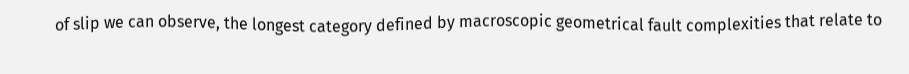of slip we can observe, the longest category defined by macroscopic geometrical fault complexities that relate to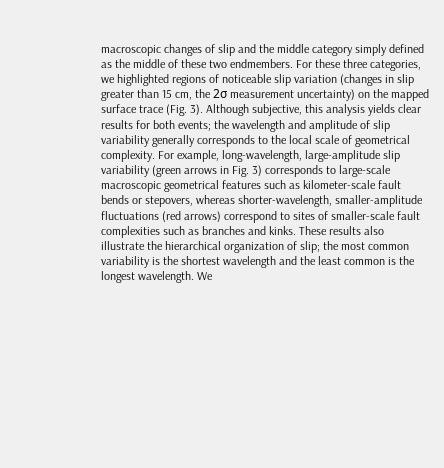macroscopic changes of slip and the middle category simply defined as the middle of these two endmembers. For these three categories, we highlighted regions of noticeable slip variation (changes in slip greater than 15 cm, the 2σ measurement uncertainty) on the mapped surface trace (Fig. 3). Although subjective, this analysis yields clear results for both events; the wavelength and amplitude of slip variability generally corresponds to the local scale of geometrical complexity. For example, long-wavelength, large-amplitude slip variability (green arrows in Fig. 3) corresponds to large-scale macroscopic geometrical features such as kilometer-scale fault bends or stepovers, whereas shorter-wavelength, smaller-amplitude fluctuations (red arrows) correspond to sites of smaller-scale fault complexities such as branches and kinks. These results also illustrate the hierarchical organization of slip; the most common variability is the shortest wavelength and the least common is the longest wavelength. We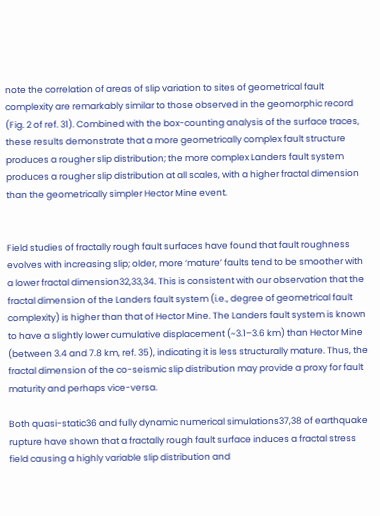note the correlation of areas of slip variation to sites of geometrical fault complexity are remarkably similar to those observed in the geomorphic record (Fig. 2 of ref. 31). Combined with the box-counting analysis of the surface traces, these results demonstrate that a more geometrically complex fault structure produces a rougher slip distribution; the more complex Landers fault system produces a rougher slip distribution at all scales, with a higher fractal dimension than the geometrically simpler Hector Mine event.


Field studies of fractally rough fault surfaces have found that fault roughness evolves with increasing slip; older, more ‘mature’ faults tend to be smoother with a lower fractal dimension32,33,34. This is consistent with our observation that the fractal dimension of the Landers fault system (i.e., degree of geometrical fault complexity) is higher than that of Hector Mine. The Landers fault system is known to have a slightly lower cumulative displacement (~3.1–3.6 km) than Hector Mine (between 3.4 and 7.8 km, ref. 35), indicating it is less structurally mature. Thus, the fractal dimension of the co-seismic slip distribution may provide a proxy for fault maturity and perhaps vice-versa.

Both quasi-static36 and fully dynamic numerical simulations37,38 of earthquake rupture have shown that a fractally rough fault surface induces a fractal stress field causing a highly variable slip distribution and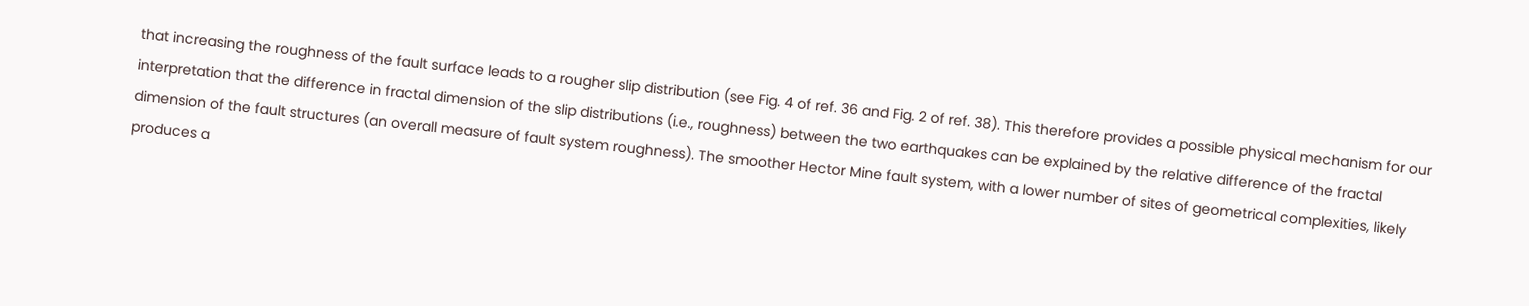that increasing the roughness of the fault surface leads to a rougher slip distribution (see Fig. 4 of ref. 36 and Fig. 2 of ref. 38). This therefore provides a possible physical mechanism for our interpretation that the difference in fractal dimension of the slip distributions (i.e., roughness) between the two earthquakes can be explained by the relative difference of the fractal dimension of the fault structures (an overall measure of fault system roughness). The smoother Hector Mine fault system, with a lower number of sites of geometrical complexities, likely produces a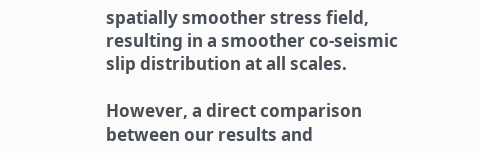spatially smoother stress field, resulting in a smoother co-seismic slip distribution at all scales.

However, a direct comparison between our results and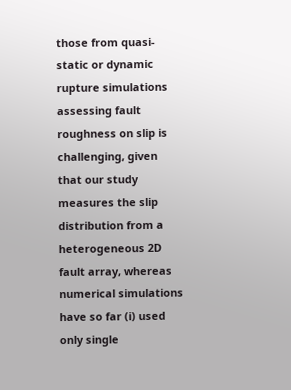those from quasi-static or dynamic rupture simulations assessing fault roughness on slip is challenging, given that our study measures the slip distribution from a heterogeneous 2D fault array, whereas numerical simulations have so far (i) used only single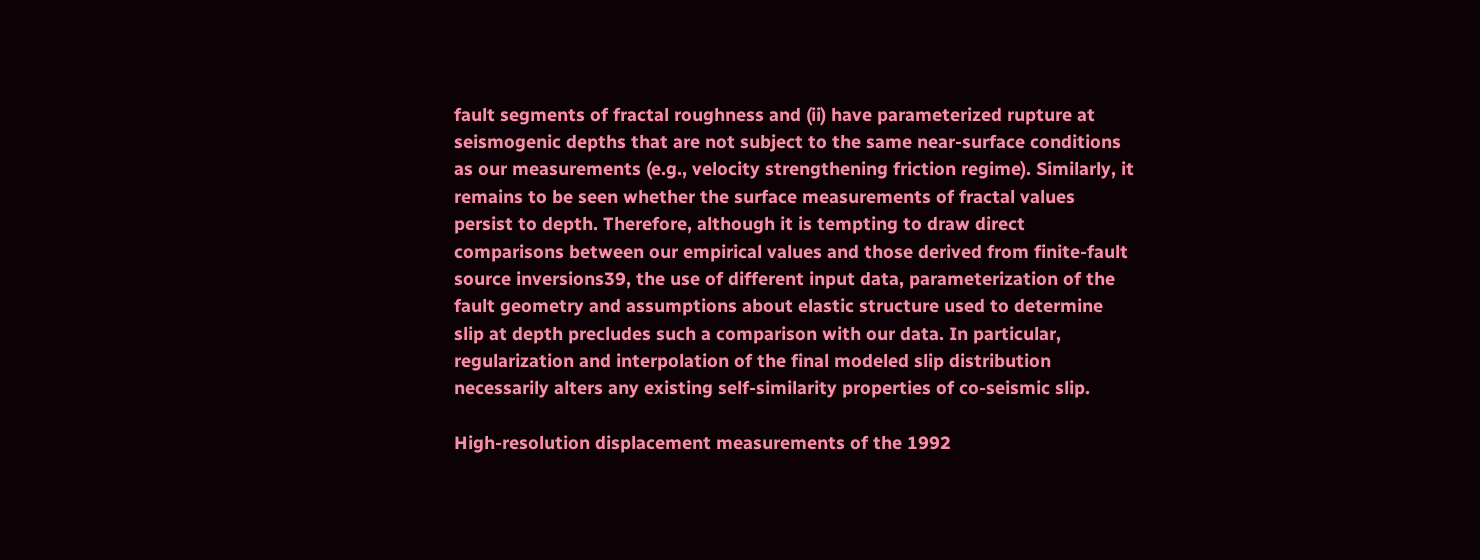fault segments of fractal roughness and (ii) have parameterized rupture at seismogenic depths that are not subject to the same near-surface conditions as our measurements (e.g., velocity strengthening friction regime). Similarly, it remains to be seen whether the surface measurements of fractal values persist to depth. Therefore, although it is tempting to draw direct comparisons between our empirical values and those derived from finite-fault source inversions39, the use of different input data, parameterization of the fault geometry and assumptions about elastic structure used to determine slip at depth precludes such a comparison with our data. In particular, regularization and interpolation of the final modeled slip distribution necessarily alters any existing self-similarity properties of co-seismic slip.

High-resolution displacement measurements of the 1992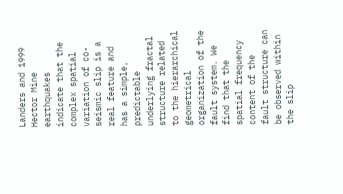Landers and 1999 Hector Mine earthquakes indicate that the complex spatial variation of co-seismic slip is a real feature and has a simple, predictable underlying fractal structure related to the hierarchical geometrical organization of the fault system. We find that the spatial frequency content of the fault structure can be observed within the slip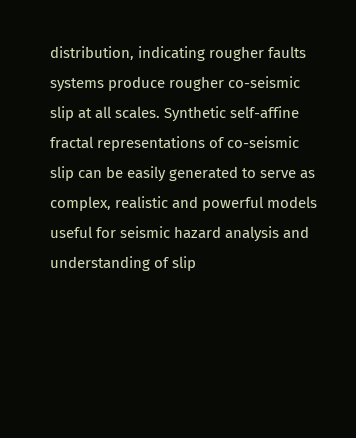distribution, indicating rougher faults systems produce rougher co-seismic slip at all scales. Synthetic self-affine fractal representations of co-seismic slip can be easily generated to serve as complex, realistic and powerful models useful for seismic hazard analysis and understanding of slip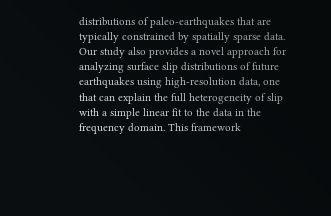distributions of paleo-earthquakes that are typically constrained by spatially sparse data. Our study also provides a novel approach for analyzing surface slip distributions of future earthquakes using high-resolution data, one that can explain the full heterogeneity of slip with a simple linear fit to the data in the frequency domain. This framework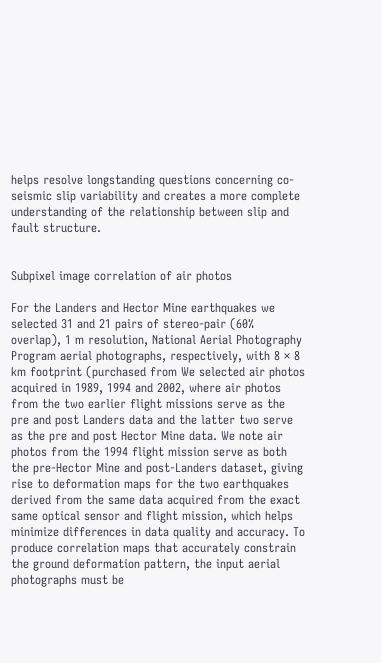helps resolve longstanding questions concerning co-seismic slip variability and creates a more complete understanding of the relationship between slip and fault structure.


Subpixel image correlation of air photos

For the Landers and Hector Mine earthquakes we selected 31 and 21 pairs of stereo-pair (60% overlap), 1 m resolution, National Aerial Photography Program aerial photographs, respectively, with 8 × 8 km footprint (purchased from We selected air photos acquired in 1989, 1994 and 2002, where air photos from the two earlier flight missions serve as the pre and post Landers data and the latter two serve as the pre and post Hector Mine data. We note air photos from the 1994 flight mission serve as both the pre-Hector Mine and post-Landers dataset, giving rise to deformation maps for the two earthquakes derived from the same data acquired from the exact same optical sensor and flight mission, which helps minimize differences in data quality and accuracy. To produce correlation maps that accurately constrain the ground deformation pattern, the input aerial photographs must be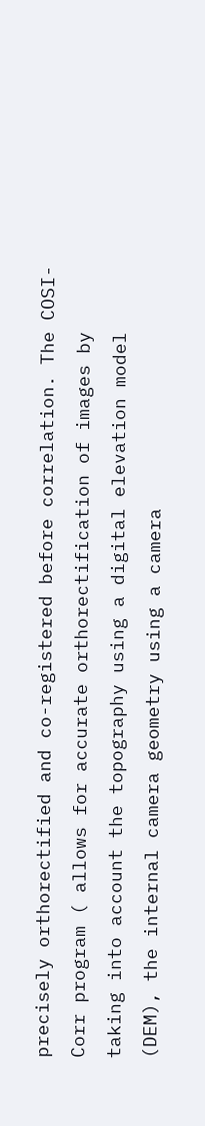precisely orthorectified and co-registered before correlation. The COSI-Corr program ( allows for accurate orthorectification of images by taking into account the topography using a digital elevation model (DEM), the internal camera geometry using a camera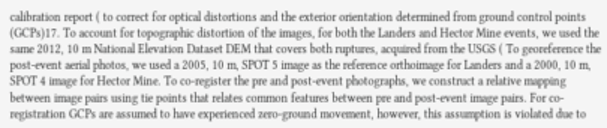calibration report ( to correct for optical distortions and the exterior orientation determined from ground control points (GCPs)17. To account for topographic distortion of the images, for both the Landers and Hector Mine events, we used the same 2012, 10 m National Elevation Dataset DEM that covers both ruptures, acquired from the USGS ( To georeference the post-event aerial photos, we used a 2005, 10 m, SPOT 5 image as the reference orthoimage for Landers and a 2000, 10 m, SPOT 4 image for Hector Mine. To co-register the pre and post-event photographs, we construct a relative mapping between image pairs using tie points that relates common features between pre and post-event image pairs. For co-registration GCPs are assumed to have experienced zero-ground movement, however, this assumption is violated due to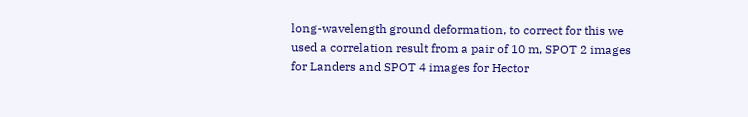long-wavelength ground deformation, to correct for this we used a correlation result from a pair of 10 m, SPOT 2 images for Landers and SPOT 4 images for Hector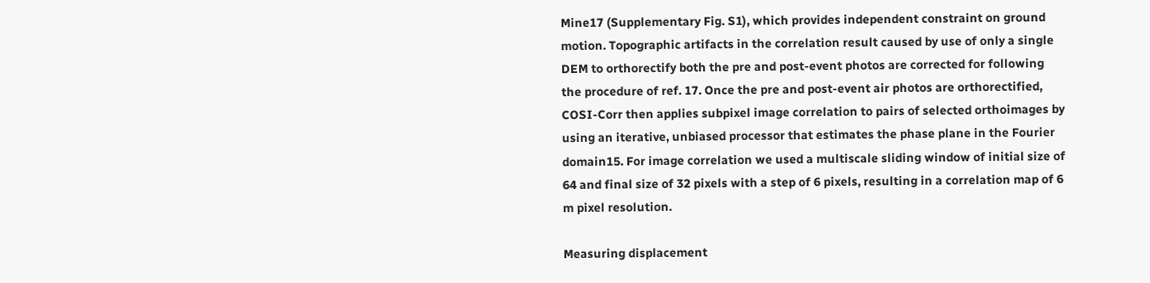Mine17 (Supplementary Fig. S1), which provides independent constraint on ground motion. Topographic artifacts in the correlation result caused by use of only a single DEM to orthorectify both the pre and post-event photos are corrected for following the procedure of ref. 17. Once the pre and post-event air photos are orthorectified, COSI-Corr then applies subpixel image correlation to pairs of selected orthoimages by using an iterative, unbiased processor that estimates the phase plane in the Fourier domain15. For image correlation we used a multiscale sliding window of initial size of 64 and final size of 32 pixels with a step of 6 pixels, resulting in a correlation map of 6 m pixel resolution.

Measuring displacement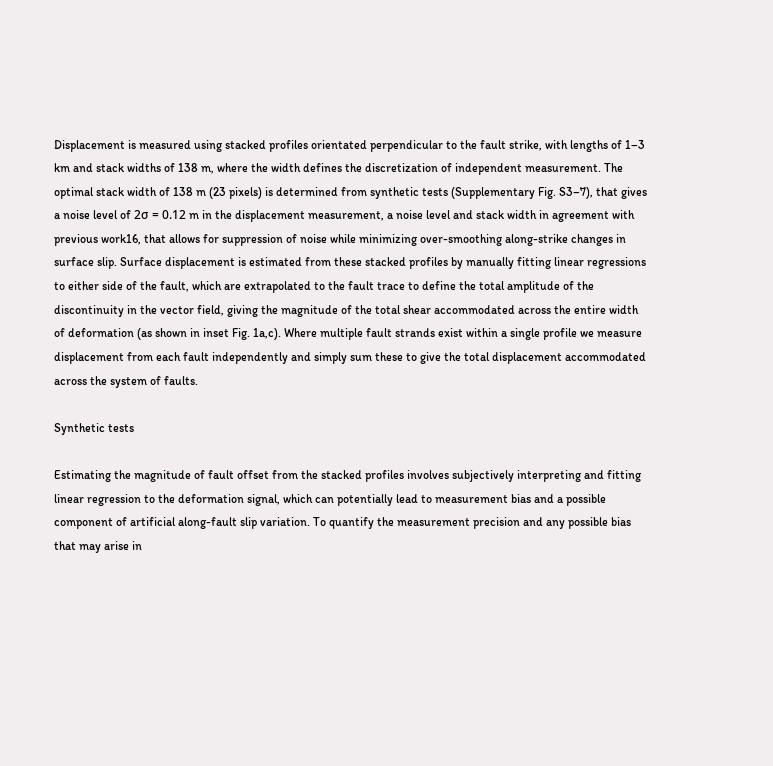Displacement is measured using stacked profiles orientated perpendicular to the fault strike, with lengths of 1–3 km and stack widths of 138 m, where the width defines the discretization of independent measurement. The optimal stack width of 138 m (23 pixels) is determined from synthetic tests (Supplementary Fig. S3–7), that gives a noise level of 2σ = 0.12 m in the displacement measurement, a noise level and stack width in agreement with previous work16, that allows for suppression of noise while minimizing over-smoothing along-strike changes in surface slip. Surface displacement is estimated from these stacked profiles by manually fitting linear regressions to either side of the fault, which are extrapolated to the fault trace to define the total amplitude of the discontinuity in the vector field, giving the magnitude of the total shear accommodated across the entire width of deformation (as shown in inset Fig. 1a,c). Where multiple fault strands exist within a single profile we measure displacement from each fault independently and simply sum these to give the total displacement accommodated across the system of faults.

Synthetic tests

Estimating the magnitude of fault offset from the stacked profiles involves subjectively interpreting and fitting linear regression to the deformation signal, which can potentially lead to measurement bias and a possible component of artificial along-fault slip variation. To quantify the measurement precision and any possible bias that may arise in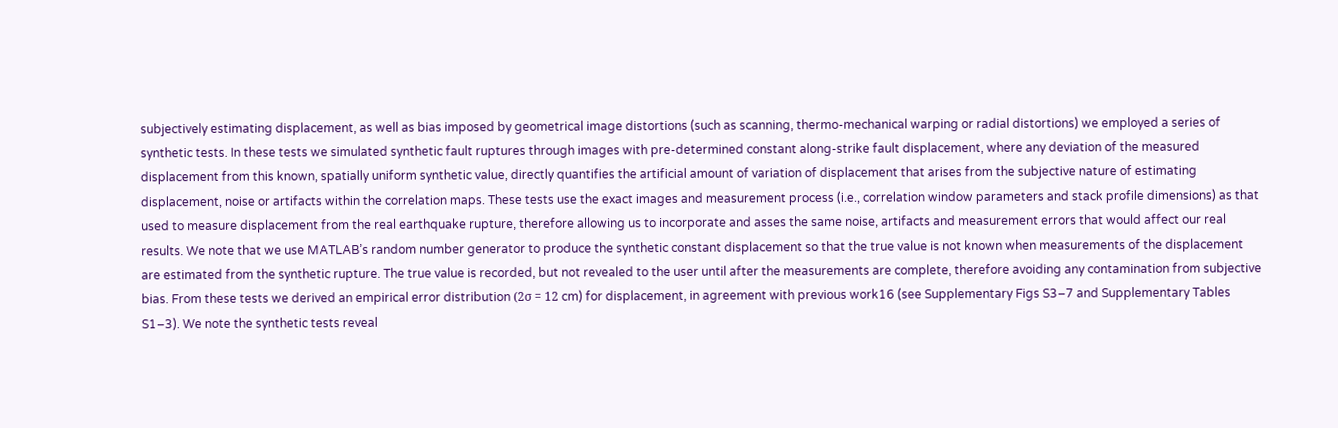subjectively estimating displacement, as well as bias imposed by geometrical image distortions (such as scanning, thermo-mechanical warping or radial distortions) we employed a series of synthetic tests. In these tests we simulated synthetic fault ruptures through images with pre-determined constant along-strike fault displacement, where any deviation of the measured displacement from this known, spatially uniform synthetic value, directly quantifies the artificial amount of variation of displacement that arises from the subjective nature of estimating displacement, noise or artifacts within the correlation maps. These tests use the exact images and measurement process (i.e., correlation window parameters and stack profile dimensions) as that used to measure displacement from the real earthquake rupture, therefore allowing us to incorporate and asses the same noise, artifacts and measurement errors that would affect our real results. We note that we use MATLAB’s random number generator to produce the synthetic constant displacement so that the true value is not known when measurements of the displacement are estimated from the synthetic rupture. The true value is recorded, but not revealed to the user until after the measurements are complete, therefore avoiding any contamination from subjective bias. From these tests we derived an empirical error distribution (2σ = 12 cm) for displacement, in agreement with previous work16 (see Supplementary Figs S3–7 and Supplementary Tables S1–3). We note the synthetic tests reveal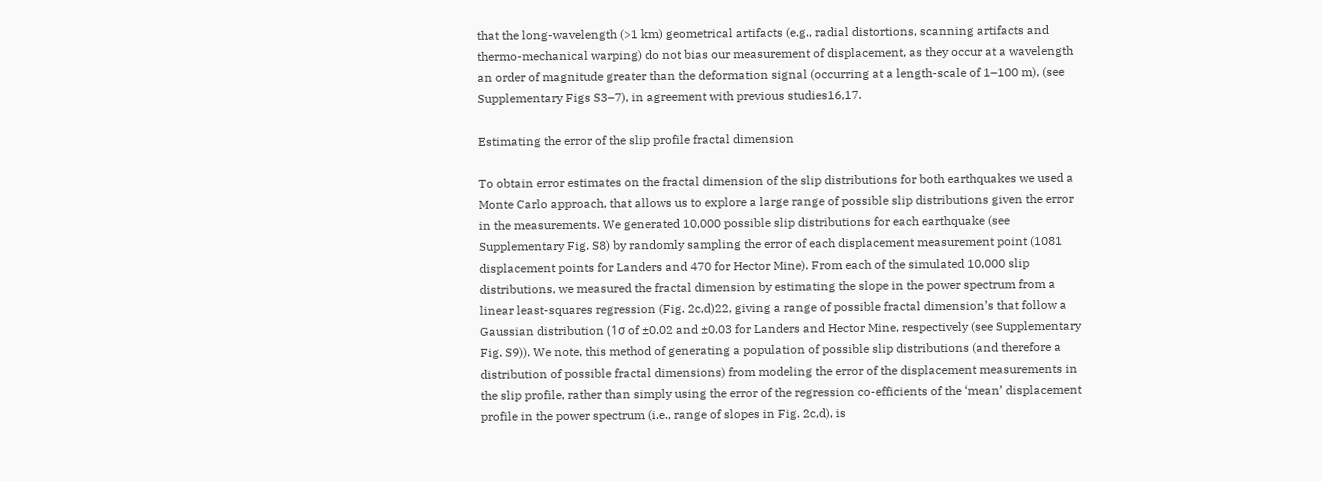that the long-wavelength (>1 km) geometrical artifacts (e.g., radial distortions, scanning artifacts and thermo-mechanical warping) do not bias our measurement of displacement, as they occur at a wavelength an order of magnitude greater than the deformation signal (occurring at a length-scale of 1–100 m), (see Supplementary Figs S3–7), in agreement with previous studies16,17.

Estimating the error of the slip profile fractal dimension

To obtain error estimates on the fractal dimension of the slip distributions for both earthquakes we used a Monte Carlo approach, that allows us to explore a large range of possible slip distributions given the error in the measurements. We generated 10,000 possible slip distributions for each earthquake (see Supplementary Fig. S8) by randomly sampling the error of each displacement measurement point (1081 displacement points for Landers and 470 for Hector Mine). From each of the simulated 10,000 slip distributions, we measured the fractal dimension by estimating the slope in the power spectrum from a linear least-squares regression (Fig. 2c,d)22, giving a range of possible fractal dimension’s that follow a Gaussian distribution (1σ of ±0.02 and ±0.03 for Landers and Hector Mine, respectively (see Supplementary Fig. S9)). We note, this method of generating a population of possible slip distributions (and therefore a distribution of possible fractal dimensions) from modeling the error of the displacement measurements in the slip profile, rather than simply using the error of the regression co-efficients of the ‘mean’ displacement profile in the power spectrum (i.e., range of slopes in Fig. 2c,d), is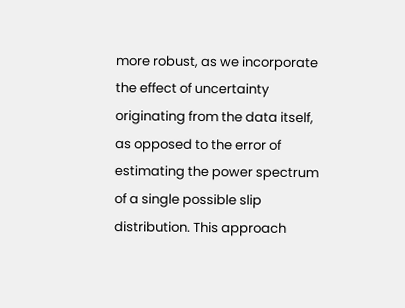more robust, as we incorporate the effect of uncertainty originating from the data itself, as opposed to the error of estimating the power spectrum of a single possible slip distribution. This approach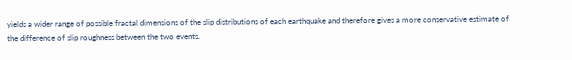yields a wider range of possible fractal dimensions of the slip distributions of each earthquake and therefore gives a more conservative estimate of the difference of slip roughness between the two events.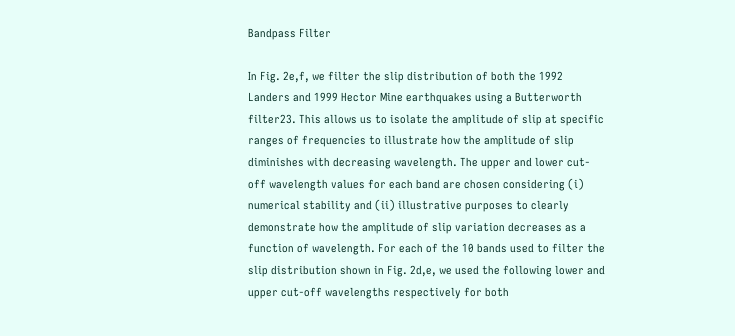Bandpass Filter

In Fig. 2e,f, we filter the slip distribution of both the 1992 Landers and 1999 Hector Mine earthquakes using a Butterworth filter23. This allows us to isolate the amplitude of slip at specific ranges of frequencies to illustrate how the amplitude of slip diminishes with decreasing wavelength. The upper and lower cut-off wavelength values for each band are chosen considering (i) numerical stability and (ii) illustrative purposes to clearly demonstrate how the amplitude of slip variation decreases as a function of wavelength. For each of the 10 bands used to filter the slip distribution shown in Fig. 2d,e, we used the following lower and upper cut-off wavelengths respectively for both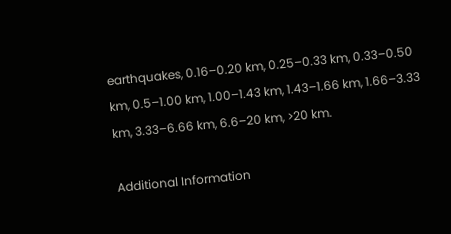earthquakes, 0.16–0.20 km, 0.25–0.33 km, 0.33–0.50 km, 0.5–1.00 km, 1.00–1.43 km, 1.43–1.66 km, 1.66–3.33 km, 3.33–6.66 km, 6.6–20 km, >20 km.

Additional Information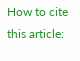How to cite this article: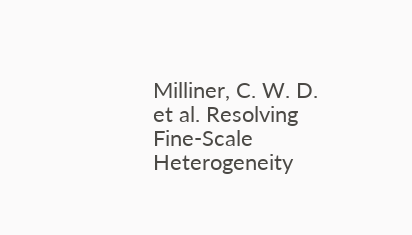Milliner, C. W. D. et al. Resolving Fine-Scale Heterogeneity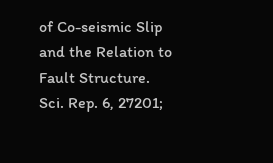of Co-seismic Slip and the Relation to Fault Structure. Sci. Rep. 6, 27201;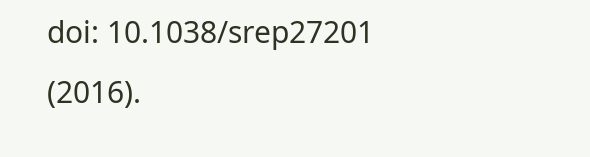doi: 10.1038/srep27201 (2016).